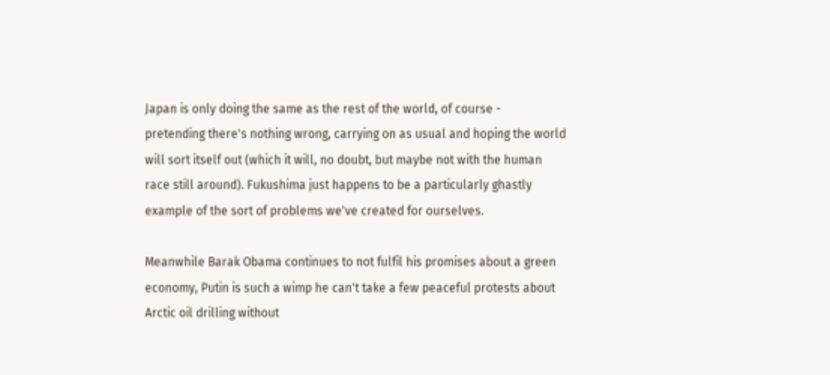Japan is only doing the same as the rest of the world, of course -
pretending there's nothing wrong, carrying on as usual and hoping the world
will sort itself out (which it will, no doubt, but maybe not with the human
race still around). Fukushima just happens to be a particularly ghastly
example of the sort of problems we've created for ourselves.

Meanwhile Barak Obama continues to not fulfil his promises about a green
economy, Putin is such a wimp he can't take a few peaceful protests about
Arctic oil drilling without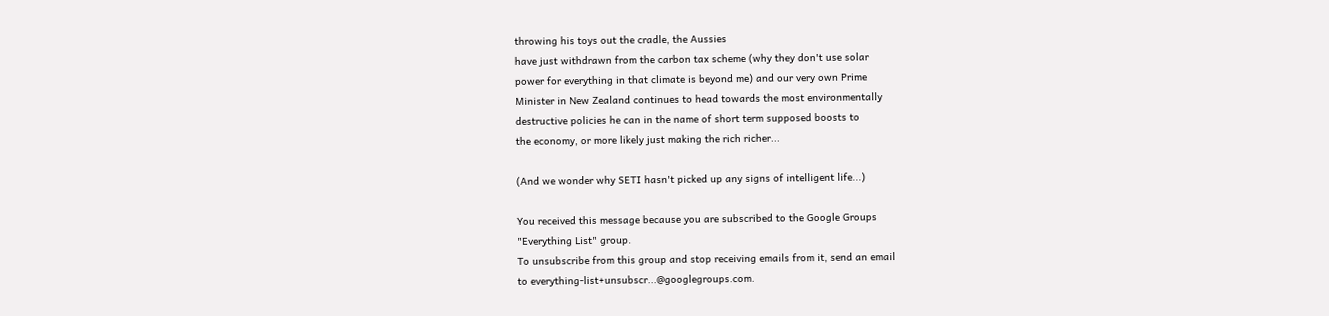throwing his toys out the cradle, the Aussies
have just withdrawn from the carbon tax scheme (why they don't use solar
power for everything in that climate is beyond me) and our very own Prime
Minister in New Zealand continues to head towards the most environmentally
destructive policies he can in the name of short term supposed boosts to
the economy, or more likely just making the rich richer...

(And we wonder why SETI hasn't picked up any signs of intelligent life...)

You received this message because you are subscribed to the Google Groups
"Everything List" group.
To unsubscribe from this group and stop receiving emails from it, send an email
to everything-list+unsubscr...@googlegroups.com.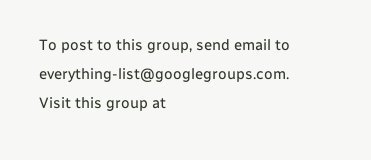To post to this group, send email to everything-list@googlegroups.com.
Visit this group at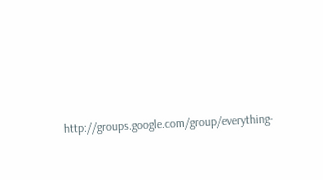http://groups.google.com/group/everything-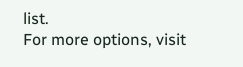list.
For more options, visit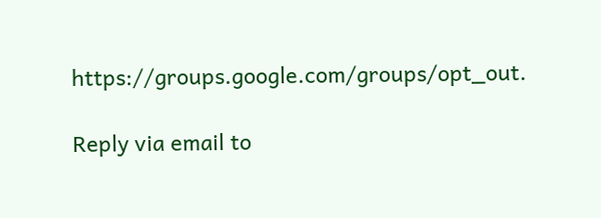https://groups.google.com/groups/opt_out.

Reply via email to